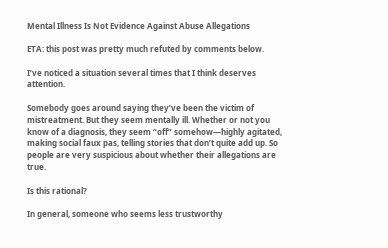Mental Illness Is Not Evidence Against Abuse Allegations

ETA: this post was pretty much refuted by comments below.

I’ve noticed a situation several times that I think deserves attention.

Somebody goes around saying they’ve been the victim of mistreatment. But they seem mentally ill. Whether or not you know of a diagnosis, they seem “off” somehow—highly agitated, making social faux pas, telling stories that don’t quite add up. So people are very suspicious about whether their allegations are true.

Is this rational?

In general, someone who seems less trustworthy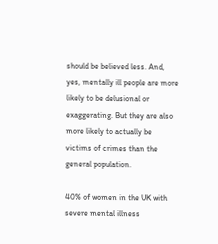should be believed less. And, yes, mentally ill people are more likely to be delusional or exaggerating. But they are also more likely to actually be victims of crimes than the general population.

40% of women in the UK with severe mental illness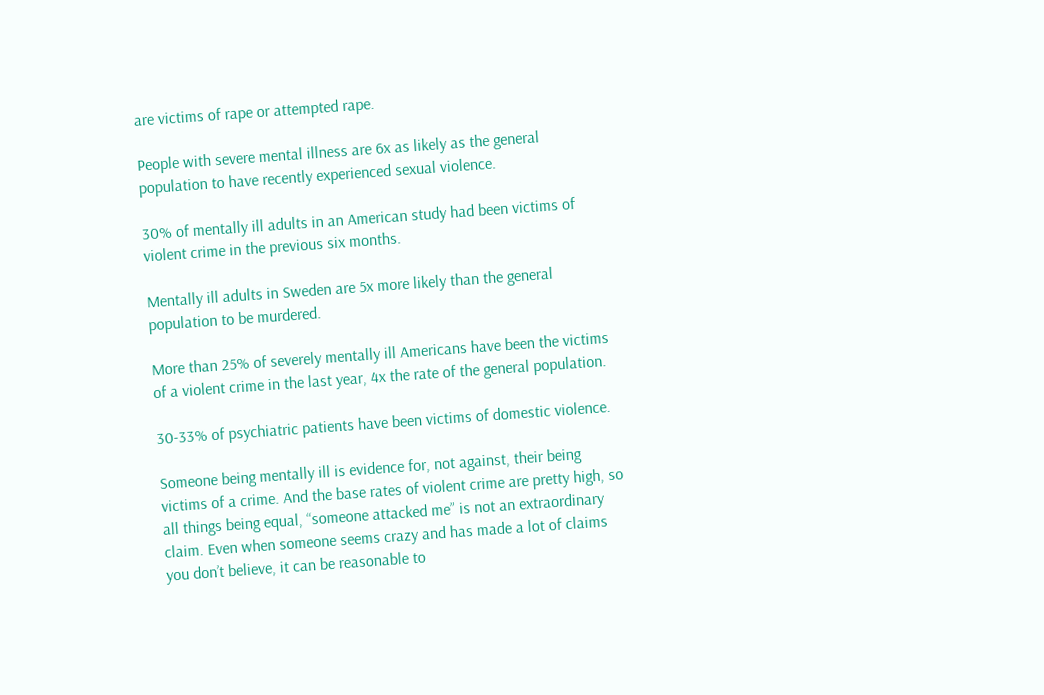are victims of rape or attempted rape.

People with severe mental illness are 6x as likely as the general population to have recently experienced sexual violence.

30% of mentally ill adults in an American study had been victims of violent crime in the previous six months.

Mentally ill adults in Sweden are 5x more likely than the general population to be murdered.

More than 25% of severely mentally ill Americans have been the victims of a violent crime in the last year, 4x the rate of the general population.

30-33% of psychiatric patients have been victims of domestic violence.

Someone being mentally ill is evidence for, not against, their being victims of a crime. And the base rates of violent crime are pretty high, so all things being equal, “someone attacked me” is not an extraordinary claim. Even when someone seems crazy and has made a lot of claims you don’t believe, it can be reasonable to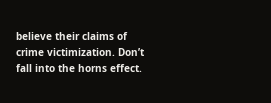believe their claims of crime victimization. Don’t fall into the horns effect.